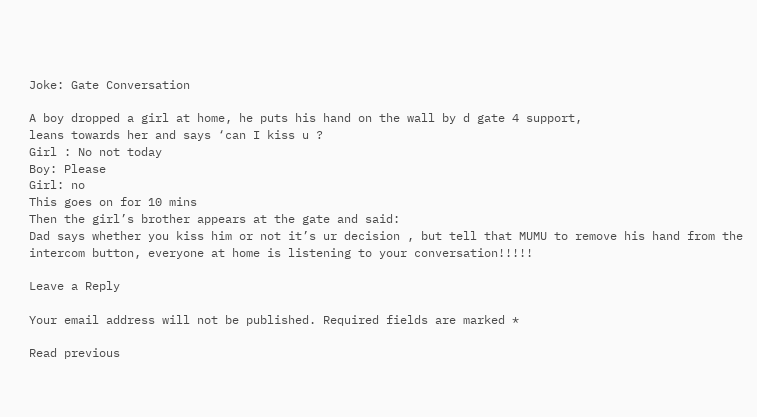Joke: Gate Conversation

A boy dropped a girl at home, he puts his hand on the wall by d gate 4 support,
leans towards her and says ‘can I kiss u ?
Girl : No not today
Boy: Please
Girl: no
This goes on for 10 mins
Then the girl’s brother appears at the gate and said:
Dad says whether you kiss him or not it’s ur decision , but tell that MUMU to remove his hand from the intercom button, everyone at home is listening to your conversation!!!!!

Leave a Reply

Your email address will not be published. Required fields are marked *

Read previous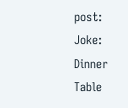post:
Joke: Dinner Table